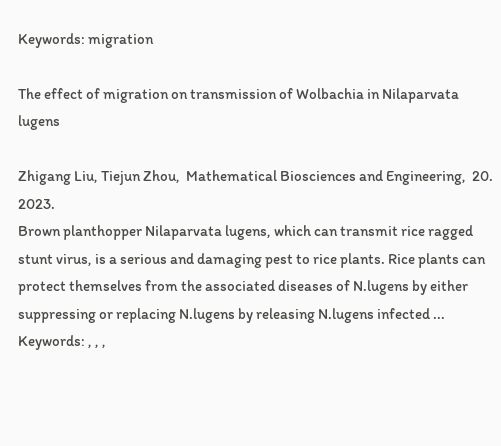Keywords: migration

The effect of migration on transmission of Wolbachia in Nilaparvata lugens

Zhigang Liu, Tiejun Zhou,  Mathematical Biosciences and Engineering,  20. 2023.
Brown planthopper Nilaparvata lugens, which can transmit rice ragged stunt virus, is a serious and damaging pest to rice plants. Rice plants can protect themselves from the associated diseases of N.lugens by either suppressing or replacing N.lugens by releasing N.lugens infected ...
Keywords: , , ,